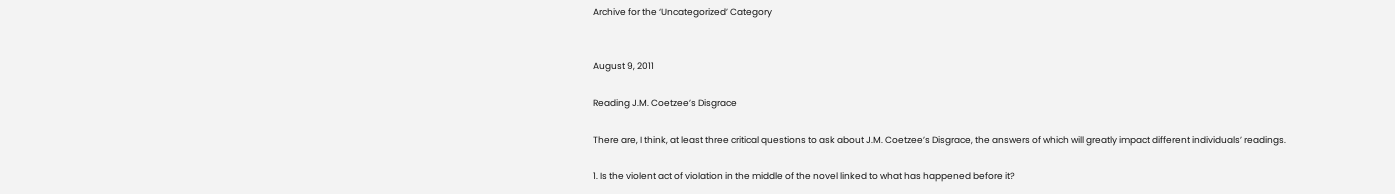Archive for the ‘Uncategorized’ Category


August 9, 2011

Reading J.M. Coetzee’s Disgrace

There are, I think, at least three critical questions to ask about J.M. Coetzee’s Disgrace, the answers of which will greatly impact different individuals’ readings.

1. Is the violent act of violation in the middle of the novel linked to what has happened before it?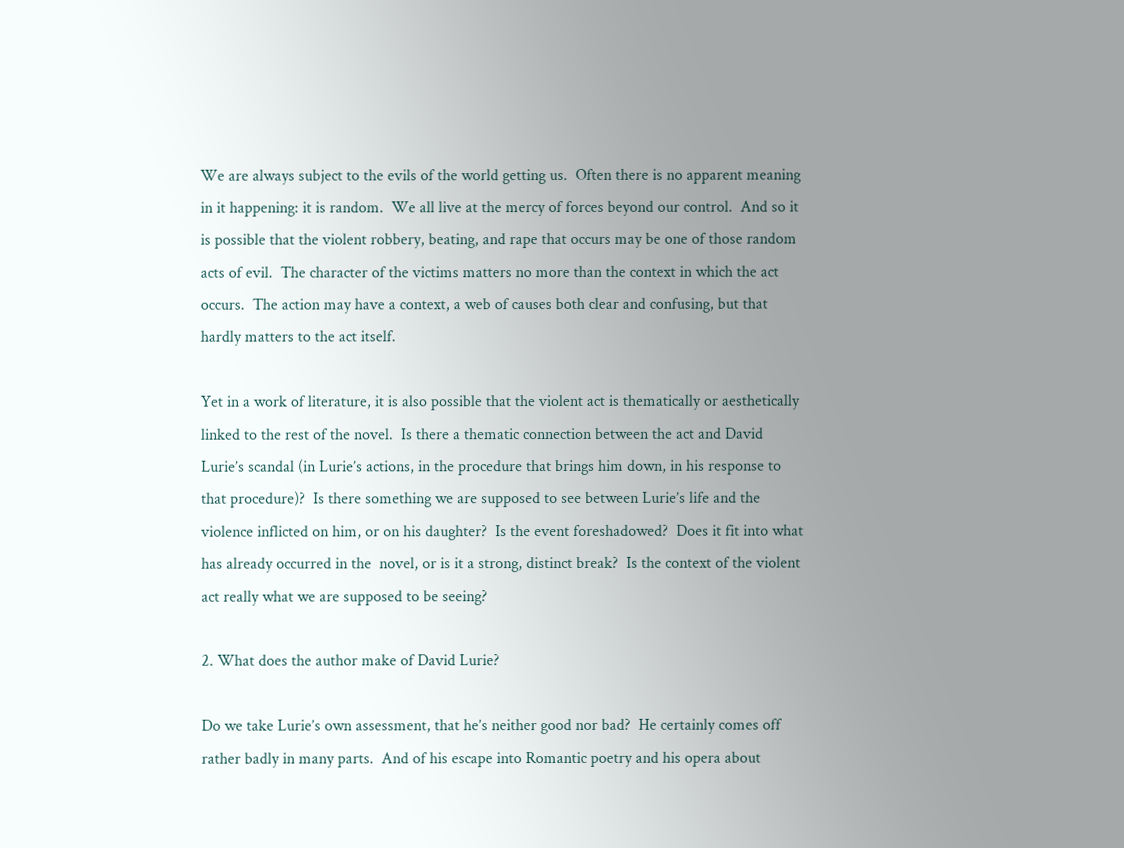We are always subject to the evils of the world getting us.  Often there is no apparent meaning in it happening: it is random.  We all live at the mercy of forces beyond our control.  And so it is possible that the violent robbery, beating, and rape that occurs may be one of those random acts of evil.  The character of the victims matters no more than the context in which the act occurs.  The action may have a context, a web of causes both clear and confusing, but that hardly matters to the act itself.

Yet in a work of literature, it is also possible that the violent act is thematically or aesthetically linked to the rest of the novel.  Is there a thematic connection between the act and David Lurie’s scandal (in Lurie’s actions, in the procedure that brings him down, in his response to that procedure)?  Is there something we are supposed to see between Lurie’s life and the violence inflicted on him, or on his daughter?  Is the event foreshadowed?  Does it fit into what has already occurred in the  novel, or is it a strong, distinct break?  Is the context of the violent act really what we are supposed to be seeing?

2. What does the author make of David Lurie?

Do we take Lurie’s own assessment, that he’s neither good nor bad?  He certainly comes off rather badly in many parts.  And of his escape into Romantic poetry and his opera about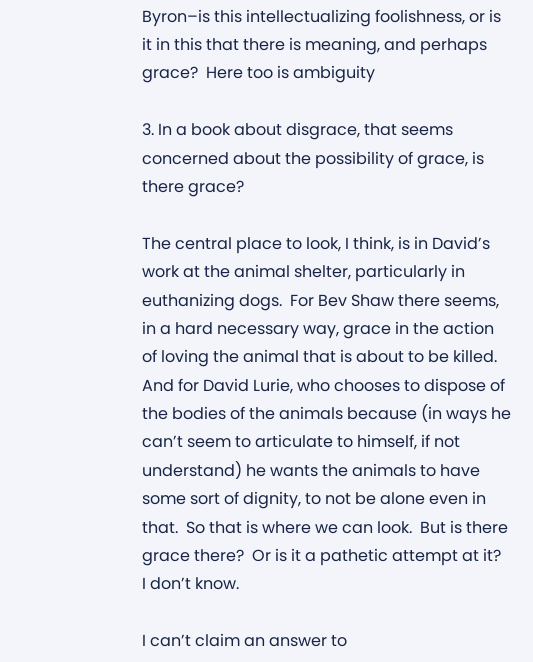Byron–is this intellectualizing foolishness, or is it in this that there is meaning, and perhaps grace?  Here too is ambiguity

3. In a book about disgrace, that seems concerned about the possibility of grace, is there grace?

The central place to look, I think, is in David’s work at the animal shelter, particularly in euthanizing dogs.  For Bev Shaw there seems, in a hard necessary way, grace in the action of loving the animal that is about to be killed.  And for David Lurie, who chooses to dispose of the bodies of the animals because (in ways he can’t seem to articulate to himself, if not understand) he wants the animals to have some sort of dignity, to not be alone even in that.  So that is where we can look.  But is there grace there?  Or is it a pathetic attempt at it?  I don’t know.

I can’t claim an answer to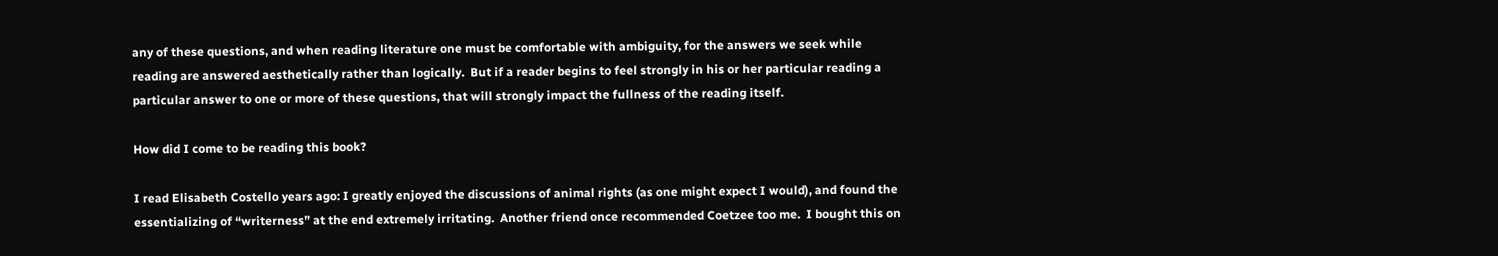any of these questions, and when reading literature one must be comfortable with ambiguity, for the answers we seek while reading are answered aesthetically rather than logically.  But if a reader begins to feel strongly in his or her particular reading a particular answer to one or more of these questions, that will strongly impact the fullness of the reading itself.

How did I come to be reading this book?

I read Elisabeth Costello years ago: I greatly enjoyed the discussions of animal rights (as one might expect I would), and found the essentializing of “writerness” at the end extremely irritating.  Another friend once recommended Coetzee too me.  I bought this on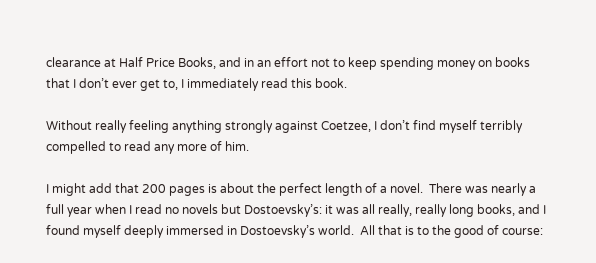clearance at Half Price Books, and in an effort not to keep spending money on books that I don’t ever get to, I immediately read this book.

Without really feeling anything strongly against Coetzee, I don’t find myself terribly compelled to read any more of him.

I might add that 200 pages is about the perfect length of a novel.  There was nearly a full year when I read no novels but Dostoevsky’s: it was all really, really long books, and I found myself deeply immersed in Dostoevsky’s world.  All that is to the good of course: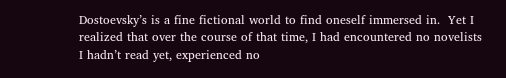Dostoevsky’s is a fine fictional world to find oneself immersed in.  Yet I realized that over the course of that time, I had encountered no novelists I hadn’t read yet, experienced no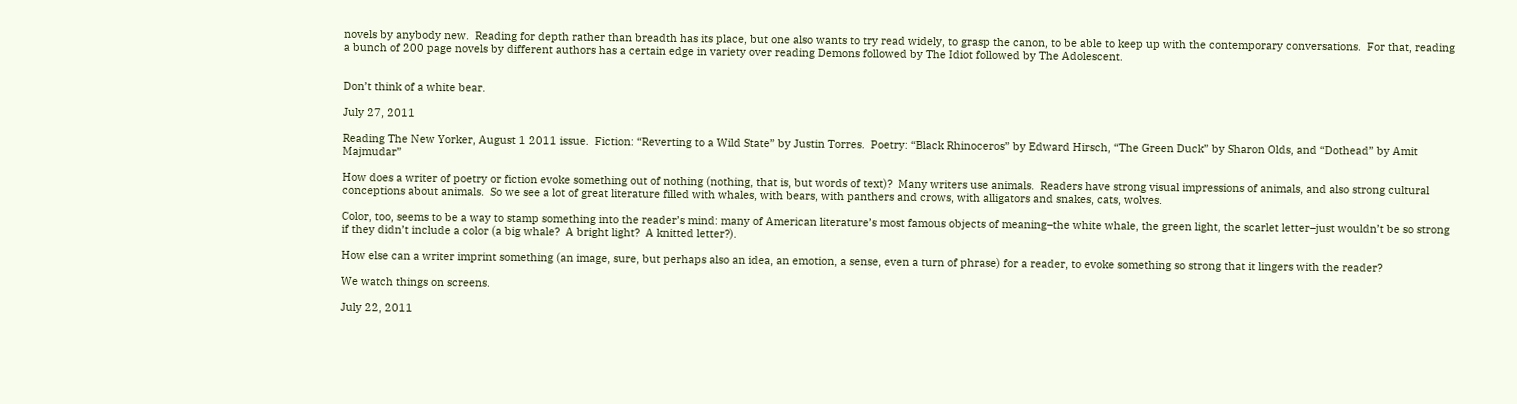novels by anybody new.  Reading for depth rather than breadth has its place, but one also wants to try read widely, to grasp the canon, to be able to keep up with the contemporary conversations.  For that, reading a bunch of 200 page novels by different authors has a certain edge in variety over reading Demons followed by The Idiot followed by The Adolescent.


Don’t think of a white bear.

July 27, 2011

Reading The New Yorker, August 1 2011 issue.  Fiction: “Reverting to a Wild State” by Justin Torres.  Poetry: “Black Rhinoceros” by Edward Hirsch, “The Green Duck” by Sharon Olds, and “Dothead” by Amit Majmudar”

How does a writer of poetry or fiction evoke something out of nothing (nothing, that is, but words of text)?  Many writers use animals.  Readers have strong visual impressions of animals, and also strong cultural conceptions about animals.  So we see a lot of great literature filled with whales, with bears, with panthers and crows, with alligators and snakes, cats, wolves.

Color, too, seems to be a way to stamp something into the reader’s mind: many of American literature’s most famous objects of meaning–the white whale, the green light, the scarlet letter–just wouldn’t be so strong if they didn’t include a color (a big whale?  A bright light?  A knitted letter?).

How else can a writer imprint something (an image, sure, but perhaps also an idea, an emotion, a sense, even a turn of phrase) for a reader, to evoke something so strong that it lingers with the reader?

We watch things on screens.

July 22, 2011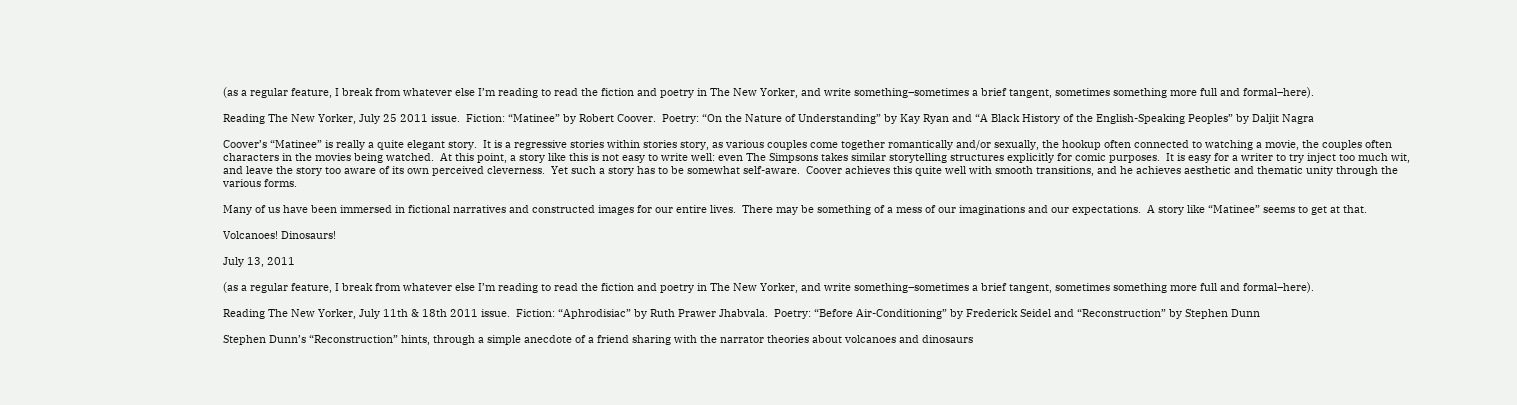(as a regular feature, I break from whatever else I’m reading to read the fiction and poetry in The New Yorker, and write something–sometimes a brief tangent, sometimes something more full and formal–here).

Reading The New Yorker, July 25 2011 issue.  Fiction: “Matinee” by Robert Coover.  Poetry: “On the Nature of Understanding” by Kay Ryan and “A Black History of the English-Speaking Peoples” by Daljit Nagra

Coover’s “Matinee” is really a quite elegant story.  It is a regressive stories within stories story, as various couples come together romantically and/or sexually, the hookup often connected to watching a movie, the couples often characters in the movies being watched.  At this point, a story like this is not easy to write well: even The Simpsons takes similar storytelling structures explicitly for comic purposes.  It is easy for a writer to try inject too much wit, and leave the story too aware of its own perceived cleverness.  Yet such a story has to be somewhat self-aware.  Coover achieves this quite well with smooth transitions, and he achieves aesthetic and thematic unity through the various forms.

Many of us have been immersed in fictional narratives and constructed images for our entire lives.  There may be something of a mess of our imaginations and our expectations.  A story like “Matinee” seems to get at that.

Volcanoes! Dinosaurs!

July 13, 2011

(as a regular feature, I break from whatever else I’m reading to read the fiction and poetry in The New Yorker, and write something–sometimes a brief tangent, sometimes something more full and formal–here).

Reading The New Yorker, July 11th & 18th 2011 issue.  Fiction: “Aphrodisiac” by Ruth Prawer Jhabvala.  Poetry: “Before Air-Conditioning” by Frederick Seidel and “Reconstruction” by Stephen Dunn

Stephen Dunn’s “Reconstruction” hints, through a simple anecdote of a friend sharing with the narrator theories about volcanoes and dinosaurs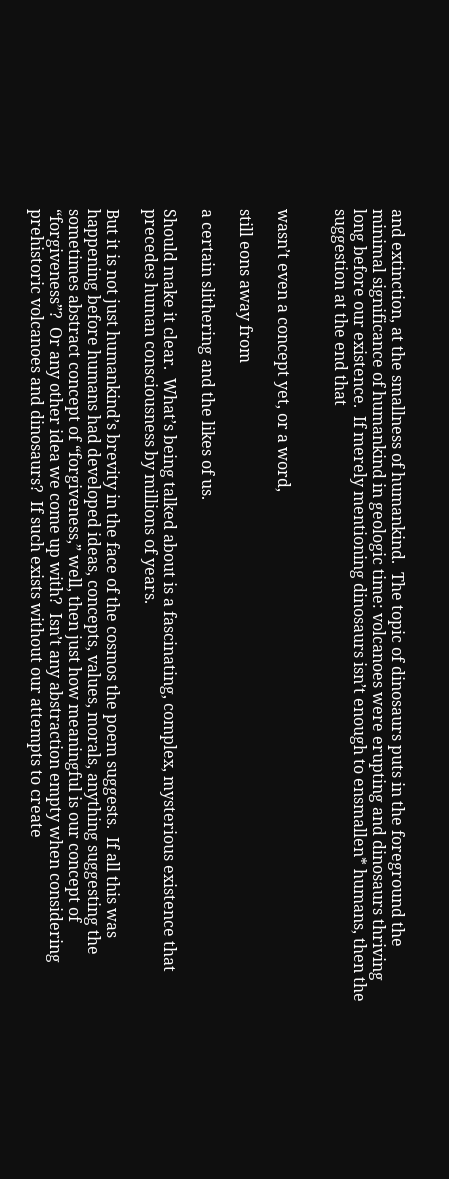and extinction, at the smallness of humankind.  The topic of dinosaurs puts in the foreground the minimal significance of humankind in geologic time: volcanoes were erupting and dinosaurs thriving long before our existence.  If merely mentioning dinosaurs isn’t enough to ensmallen* humans, then the suggestion at the end that


wasn’t even a concept yet, or a word,

still eons away from

a certain slithering and the likes of us.

Should make it clear.  What’s being talked about is a fascinating, complex, mysterious existence that precedes human consciousness by millions of years.

But it is not just humankind’s brevity in the face of the cosmos the poem suggests.  If all this was happening before humans had developed ideas, concepts, values, morals, anything suggesting the sometimes abstract concept of “forgiveness,” well, then just how meaningful is our concept of “forgiveness”?  Or any other idea we come up with?  Isn’t any abstraction empty when considering prehistoric volcanoes and dinosaurs?  If such exists without our attempts to create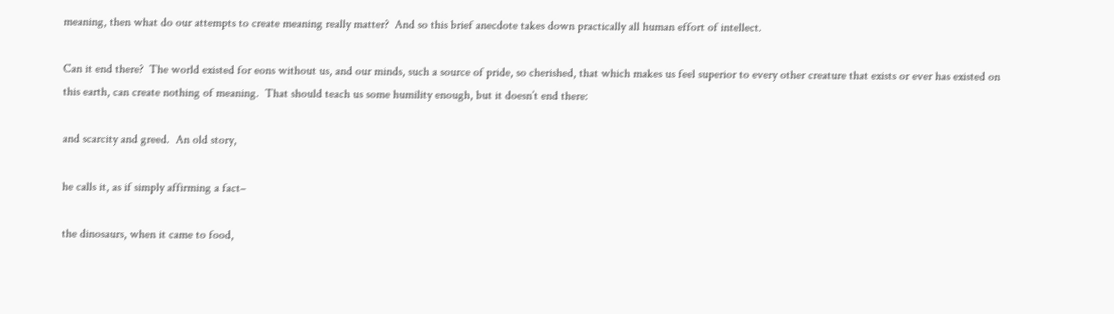meaning, then what do our attempts to create meaning really matter?  And so this brief anecdote takes down practically all human effort of intellect.

Can it end there?  The world existed for eons without us, and our minds, such a source of pride, so cherished, that which makes us feel superior to every other creature that exists or ever has existed on this earth, can create nothing of meaning.  That should teach us some humility enough, but it doesn’t end there:

and scarcity and greed.  An old story,

he calls it, as if simply affirming a fact–

the dinosaurs, when it came to food,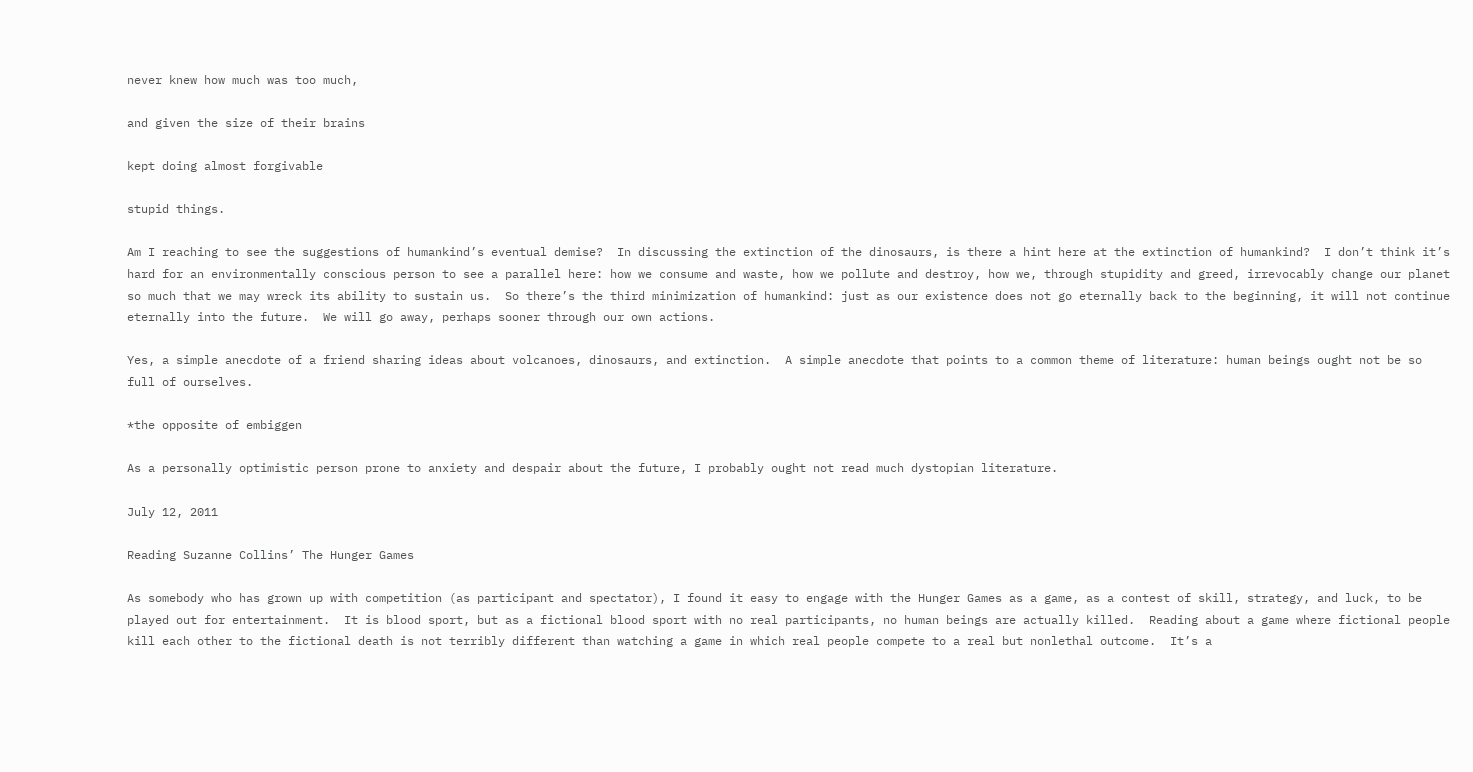never knew how much was too much,

and given the size of their brains

kept doing almost forgivable

stupid things.

Am I reaching to see the suggestions of humankind’s eventual demise?  In discussing the extinction of the dinosaurs, is there a hint here at the extinction of humankind?  I don’t think it’s hard for an environmentally conscious person to see a parallel here: how we consume and waste, how we pollute and destroy, how we, through stupidity and greed, irrevocably change our planet so much that we may wreck its ability to sustain us.  So there’s the third minimization of humankind: just as our existence does not go eternally back to the beginning, it will not continue eternally into the future.  We will go away, perhaps sooner through our own actions.

Yes, a simple anecdote of a friend sharing ideas about volcanoes, dinosaurs, and extinction.  A simple anecdote that points to a common theme of literature: human beings ought not be so full of ourselves.

*the opposite of embiggen

As a personally optimistic person prone to anxiety and despair about the future, I probably ought not read much dystopian literature.

July 12, 2011

Reading Suzanne Collins’ The Hunger Games

As somebody who has grown up with competition (as participant and spectator), I found it easy to engage with the Hunger Games as a game, as a contest of skill, strategy, and luck, to be played out for entertainment.  It is blood sport, but as a fictional blood sport with no real participants, no human beings are actually killed.  Reading about a game where fictional people kill each other to the fictional death is not terribly different than watching a game in which real people compete to a real but nonlethal outcome.  It’s a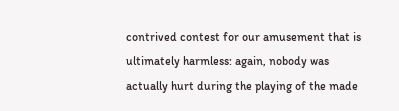contrived contest for our amusement that is ultimately harmless: again, nobody was actually hurt during the playing of the made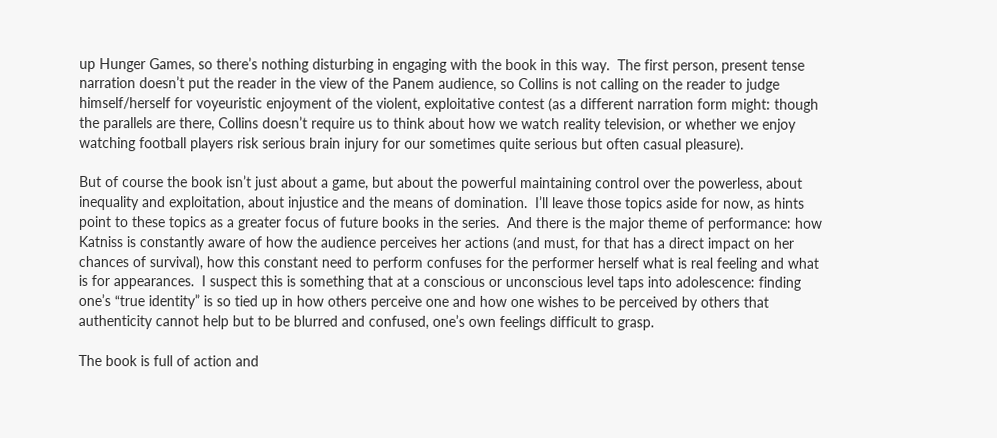up Hunger Games, so there’s nothing disturbing in engaging with the book in this way.  The first person, present tense narration doesn’t put the reader in the view of the Panem audience, so Collins is not calling on the reader to judge himself/herself for voyeuristic enjoyment of the violent, exploitative contest (as a different narration form might: though the parallels are there, Collins doesn’t require us to think about how we watch reality television, or whether we enjoy watching football players risk serious brain injury for our sometimes quite serious but often casual pleasure).

But of course the book isn’t just about a game, but about the powerful maintaining control over the powerless, about inequality and exploitation, about injustice and the means of domination.  I’ll leave those topics aside for now, as hints point to these topics as a greater focus of future books in the series.  And there is the major theme of performance: how Katniss is constantly aware of how the audience perceives her actions (and must, for that has a direct impact on her chances of survival), how this constant need to perform confuses for the performer herself what is real feeling and what is for appearances.  I suspect this is something that at a conscious or unconscious level taps into adolescence: finding one’s “true identity” is so tied up in how others perceive one and how one wishes to be perceived by others that authenticity cannot help but to be blurred and confused, one’s own feelings difficult to grasp.

The book is full of action and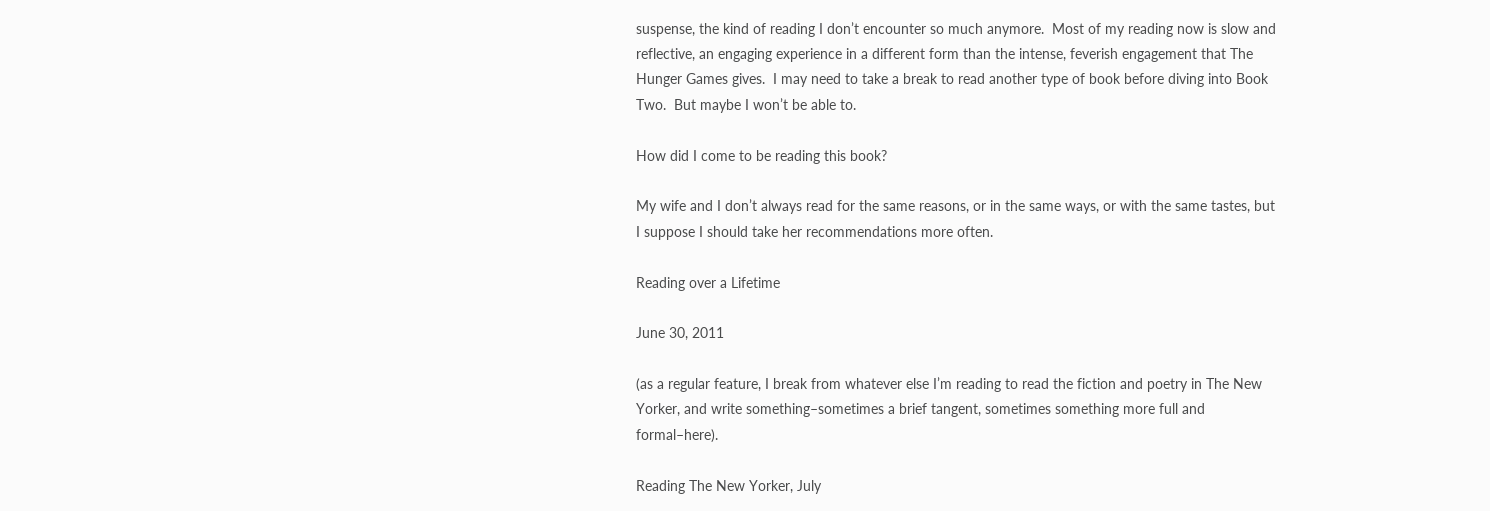suspense, the kind of reading I don’t encounter so much anymore.  Most of my reading now is slow and reflective, an engaging experience in a different form than the intense, feverish engagement that The Hunger Games gives.  I may need to take a break to read another type of book before diving into Book Two.  But maybe I won’t be able to.

How did I come to be reading this book?

My wife and I don’t always read for the same reasons, or in the same ways, or with the same tastes, but I suppose I should take her recommendations more often.

Reading over a Lifetime

June 30, 2011

(as a regular feature, I break from whatever else I’m reading to read the fiction and poetry in The New Yorker, and write something–sometimes a brief tangent, sometimes something more full and formal–here).

Reading The New Yorker, July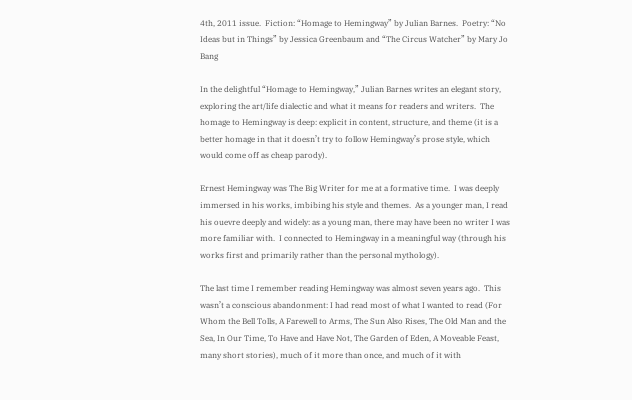4th, 2011 issue.  Fiction: “Homage to Hemingway” by Julian Barnes.  Poetry: “No Ideas but in Things” by Jessica Greenbaum and “The Circus Watcher” by Mary Jo Bang

In the delightful “Homage to Hemingway,” Julian Barnes writes an elegant story, exploring the art/life dialectic and what it means for readers and writers.  The homage to Hemingway is deep: explicit in content, structure, and theme (it is a better homage in that it doesn’t try to follow Hemingway’s prose style, which would come off as cheap parody).

Ernest Hemingway was The Big Writer for me at a formative time.  I was deeply immersed in his works, imbibing his style and themes.  As a younger man, I read his ouevre deeply and widely: as a young man, there may have been no writer I was more familiar with.  I connected to Hemingway in a meaningful way (through his works first and primarily rather than the personal mythology).

The last time I remember reading Hemingway was almost seven years ago.  This wasn’t a conscious abandonment: I had read most of what I wanted to read (For Whom the Bell Tolls, A Farewell to Arms, The Sun Also Rises, The Old Man and the Sea, In Our Time, To Have and Have Not, The Garden of Eden, A Moveable Feast, many short stories), much of it more than once, and much of it with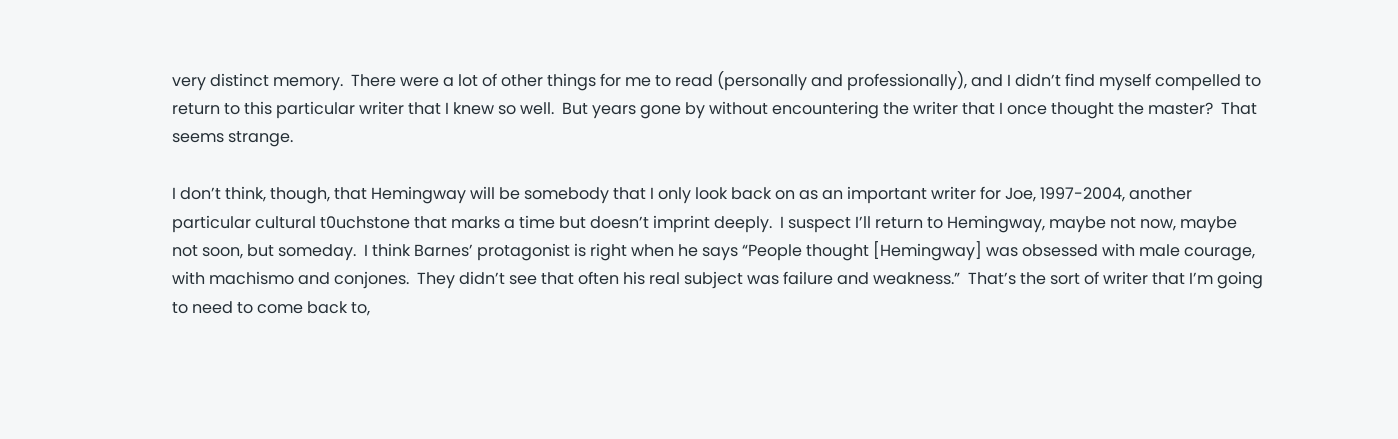very distinct memory.  There were a lot of other things for me to read (personally and professionally), and I didn’t find myself compelled to return to this particular writer that I knew so well.  But years gone by without encountering the writer that I once thought the master?  That seems strange.

I don’t think, though, that Hemingway will be somebody that I only look back on as an important writer for Joe, 1997-2004, another particular cultural t0uchstone that marks a time but doesn’t imprint deeply.  I suspect I’ll return to Hemingway, maybe not now, maybe not soon, but someday.  I think Barnes’ protagonist is right when he says “People thought [Hemingway] was obsessed with male courage, with machismo and conjones.  They didn’t see that often his real subject was failure and weakness.”  That’s the sort of writer that I’m going to need to come back to,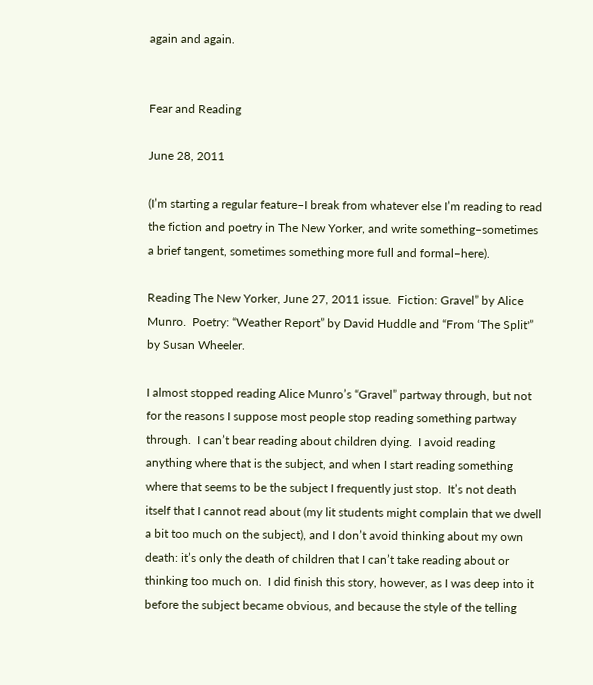again and again.


Fear and Reading

June 28, 2011

(I’m starting a regular feature–I break from whatever else I’m reading to read the fiction and poetry in The New Yorker, and write something–sometimes a brief tangent, sometimes something more full and formal–here).

Reading The New Yorker, June 27, 2011 issue.  Fiction: Gravel” by Alice Munro.  Poetry: “Weather Report” by David Huddle and “From ‘The Split'” by Susan Wheeler.

I almost stopped reading Alice Munro’s “Gravel” partway through, but not for the reasons I suppose most people stop reading something partway through.  I can’t bear reading about children dying.  I avoid reading anything where that is the subject, and when I start reading something where that seems to be the subject I frequently just stop.  It’s not death itself that I cannot read about (my lit students might complain that we dwell a bit too much on the subject), and I don’t avoid thinking about my own death: it’s only the death of children that I can’t take reading about or thinking too much on.  I did finish this story, however, as I was deep into it before the subject became obvious, and because the style of the telling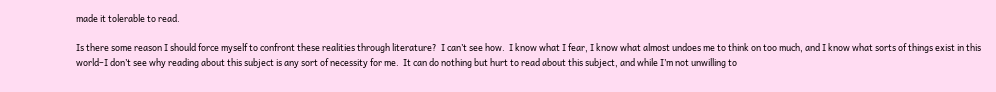made it tolerable to read.

Is there some reason I should force myself to confront these realities through literature?  I can’t see how.  I know what I fear, I know what almost undoes me to think on too much, and I know what sorts of things exist in this world–I don’t see why reading about this subject is any sort of necessity for me.  It can do nothing but hurt to read about this subject, and while I’m not unwilling to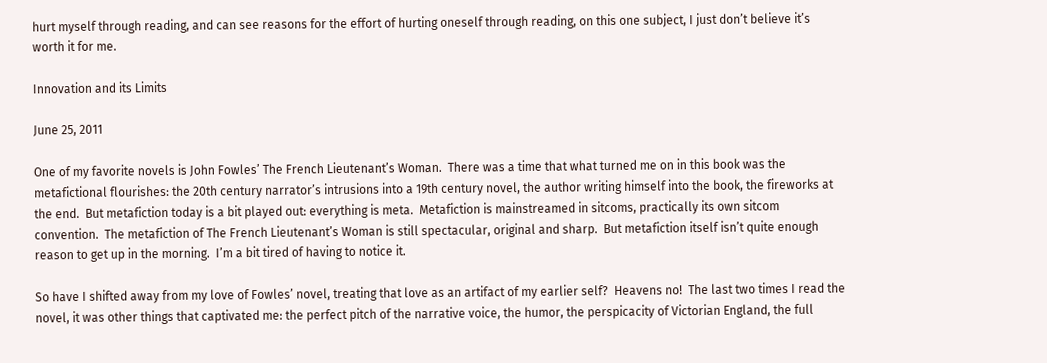hurt myself through reading, and can see reasons for the effort of hurting oneself through reading, on this one subject, I just don’t believe it’s worth it for me.

Innovation and its Limits

June 25, 2011

One of my favorite novels is John Fowles’ The French Lieutenant’s Woman.  There was a time that what turned me on in this book was the metafictional flourishes: the 20th century narrator’s intrusions into a 19th century novel, the author writing himself into the book, the fireworks at the end.  But metafiction today is a bit played out: everything is meta.  Metafiction is mainstreamed in sitcoms, practically its own sitcom convention.  The metafiction of The French Lieutenant’s Woman is still spectacular, original and sharp.  But metafiction itself isn’t quite enough reason to get up in the morning.  I’m a bit tired of having to notice it.

So have I shifted away from my love of Fowles’ novel, treating that love as an artifact of my earlier self?  Heavens no!  The last two times I read the novel, it was other things that captivated me: the perfect pitch of the narrative voice, the humor, the perspicacity of Victorian England, the full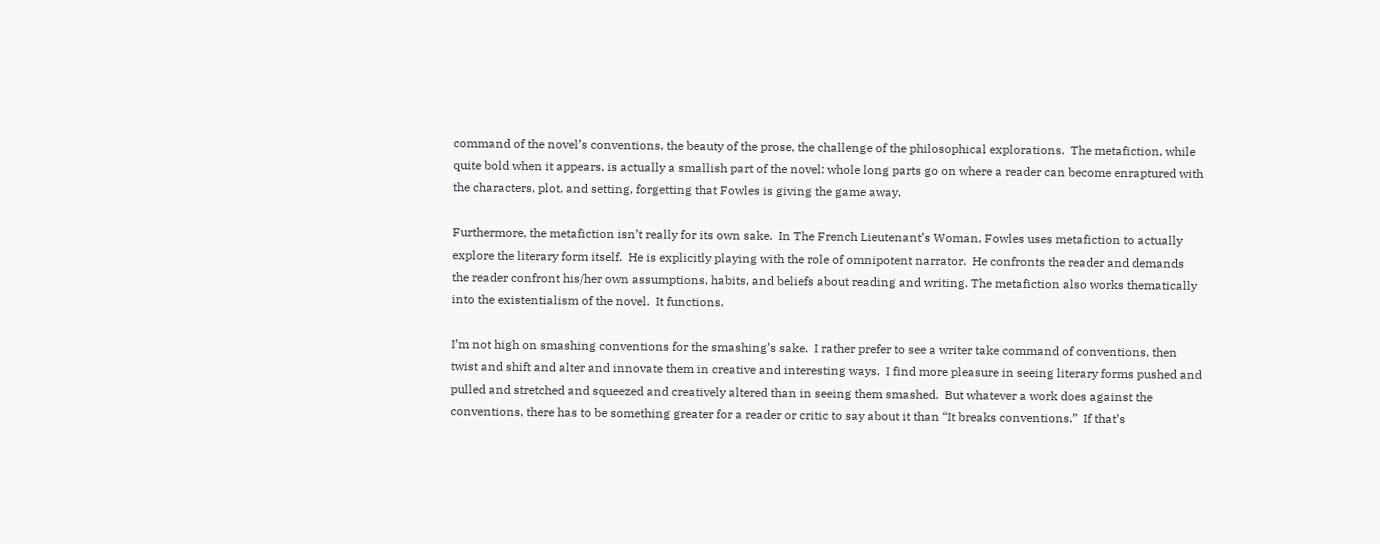command of the novel’s conventions, the beauty of the prose, the challenge of the philosophical explorations.  The metafiction, while quite bold when it appears, is actually a smallish part of the novel: whole long parts go on where a reader can become enraptured with the characters, plot, and setting, forgetting that Fowles is giving the game away.

Furthermore, the metafiction isn’t really for its own sake.  In The French Lieutenant’s Woman, Fowles uses metafiction to actually explore the literary form itself.  He is explicitly playing with the role of omnipotent narrator.  He confronts the reader and demands the reader confront his/her own assumptions, habits, and beliefs about reading and writing. The metafiction also works thematically into the existentialism of the novel.  It functions.

I’m not high on smashing conventions for the smashing’s sake.  I rather prefer to see a writer take command of conventions, then twist and shift and alter and innovate them in creative and interesting ways.  I find more pleasure in seeing literary forms pushed and pulled and stretched and squeezed and creatively altered than in seeing them smashed.  But whatever a work does against the conventions, there has to be something greater for a reader or critic to say about it than “It breaks conventions.”  If that’s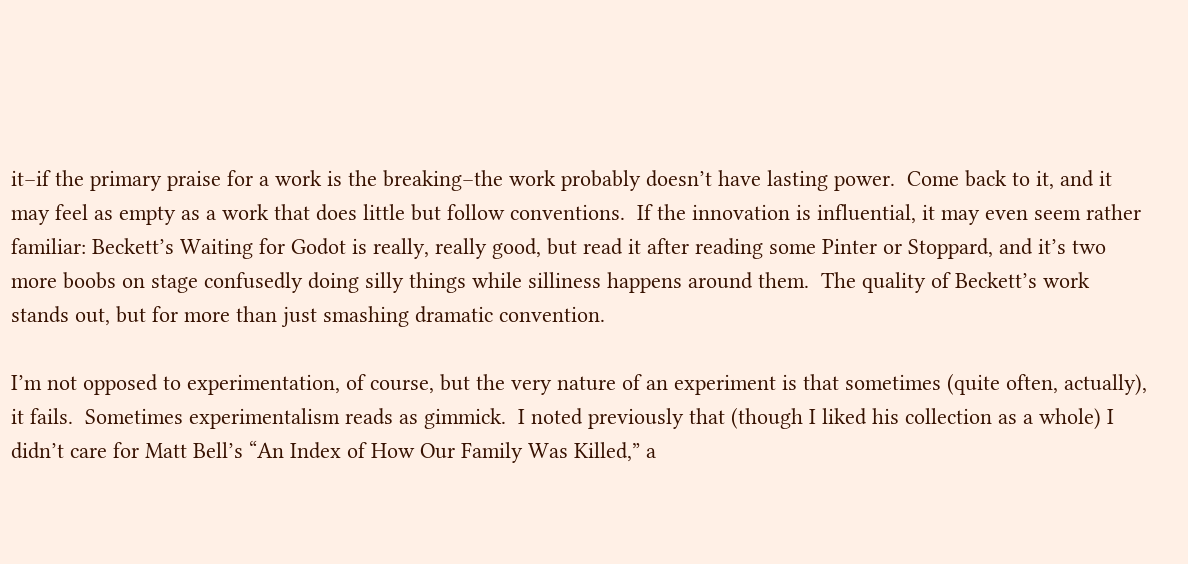it–if the primary praise for a work is the breaking–the work probably doesn’t have lasting power.  Come back to it, and it may feel as empty as a work that does little but follow conventions.  If the innovation is influential, it may even seem rather familiar: Beckett’s Waiting for Godot is really, really good, but read it after reading some Pinter or Stoppard, and it’s two more boobs on stage confusedly doing silly things while silliness happens around them.  The quality of Beckett’s work stands out, but for more than just smashing dramatic convention.

I’m not opposed to experimentation, of course, but the very nature of an experiment is that sometimes (quite often, actually), it fails.  Sometimes experimentalism reads as gimmick.  I noted previously that (though I liked his collection as a whole) I didn’t care for Matt Bell’s “An Index of How Our Family Was Killed,” a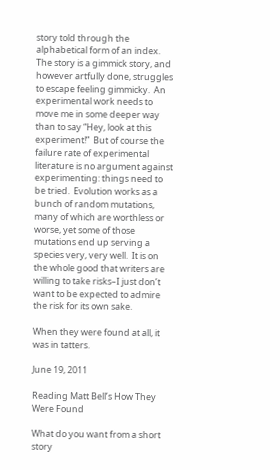story told through the alphabetical form of an index.  The story is a gimmick story, and however artfully done, struggles to escape feeling gimmicky.  An experimental work needs to move me in some deeper way than to say “Hey, look at this experiment!”  But of course the failure rate of experimental literature is no argument against experimenting: things need to be tried.  Evolution works as a bunch of random mutations, many of which are worthless or worse, yet some of those mutations end up serving a species very, very well.  It is on the whole good that writers are willing to take risks–I just don’t want to be expected to admire the risk for its own sake.

When they were found at all, it was in tatters.

June 19, 2011

Reading Matt Bell’s How They Were Found

What do you want from a short story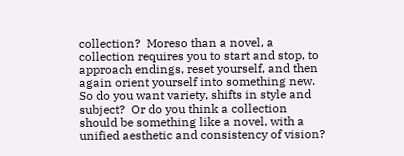collection?  Moreso than a novel, a collection requires you to start and stop, to approach endings, reset yourself, and then again orient yourself into something new.  So do you want variety, shifts in style and subject?  Or do you think a collection should be something like a novel, with a unified aesthetic and consistency of vision?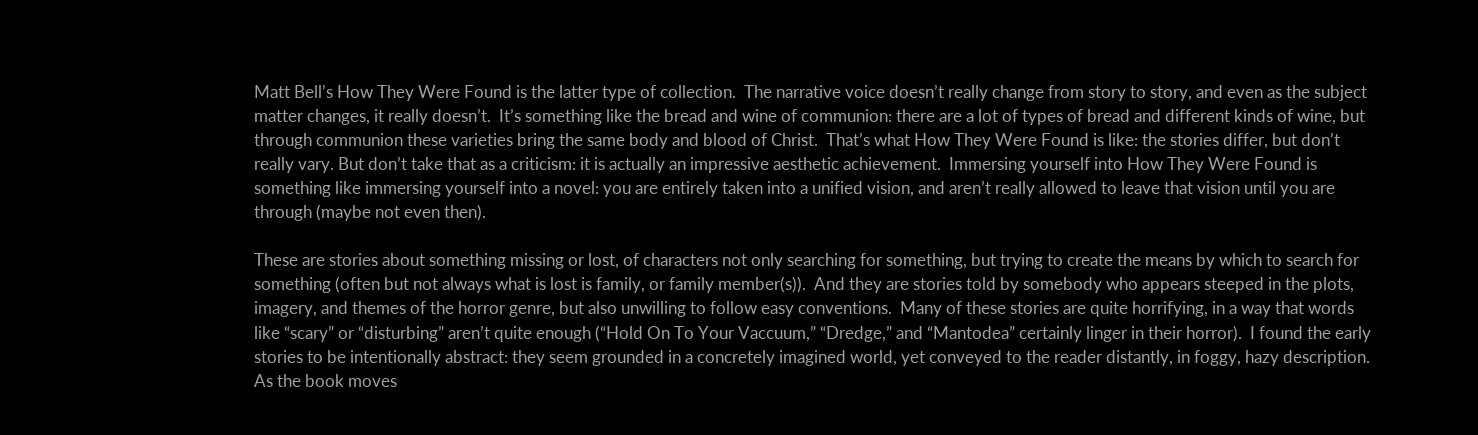Matt Bell’s How They Were Found is the latter type of collection.  The narrative voice doesn’t really change from story to story, and even as the subject matter changes, it really doesn’t.  It’s something like the bread and wine of communion: there are a lot of types of bread and different kinds of wine, but through communion these varieties bring the same body and blood of Christ.  That’s what How They Were Found is like: the stories differ, but don’t really vary. But don’t take that as a criticism: it is actually an impressive aesthetic achievement.  Immersing yourself into How They Were Found is something like immersing yourself into a novel: you are entirely taken into a unified vision, and aren’t really allowed to leave that vision until you are through (maybe not even then).

These are stories about something missing or lost, of characters not only searching for something, but trying to create the means by which to search for something (often but not always what is lost is family, or family member(s)).  And they are stories told by somebody who appears steeped in the plots, imagery, and themes of the horror genre, but also unwilling to follow easy conventions.  Many of these stories are quite horrifying, in a way that words like “scary” or “disturbing” aren’t quite enough (“Hold On To Your Vaccuum,” “Dredge,” and “Mantodea” certainly linger in their horror).  I found the early stories to be intentionally abstract: they seem grounded in a concretely imagined world, yet conveyed to the reader distantly, in foggy, hazy description.  As the book moves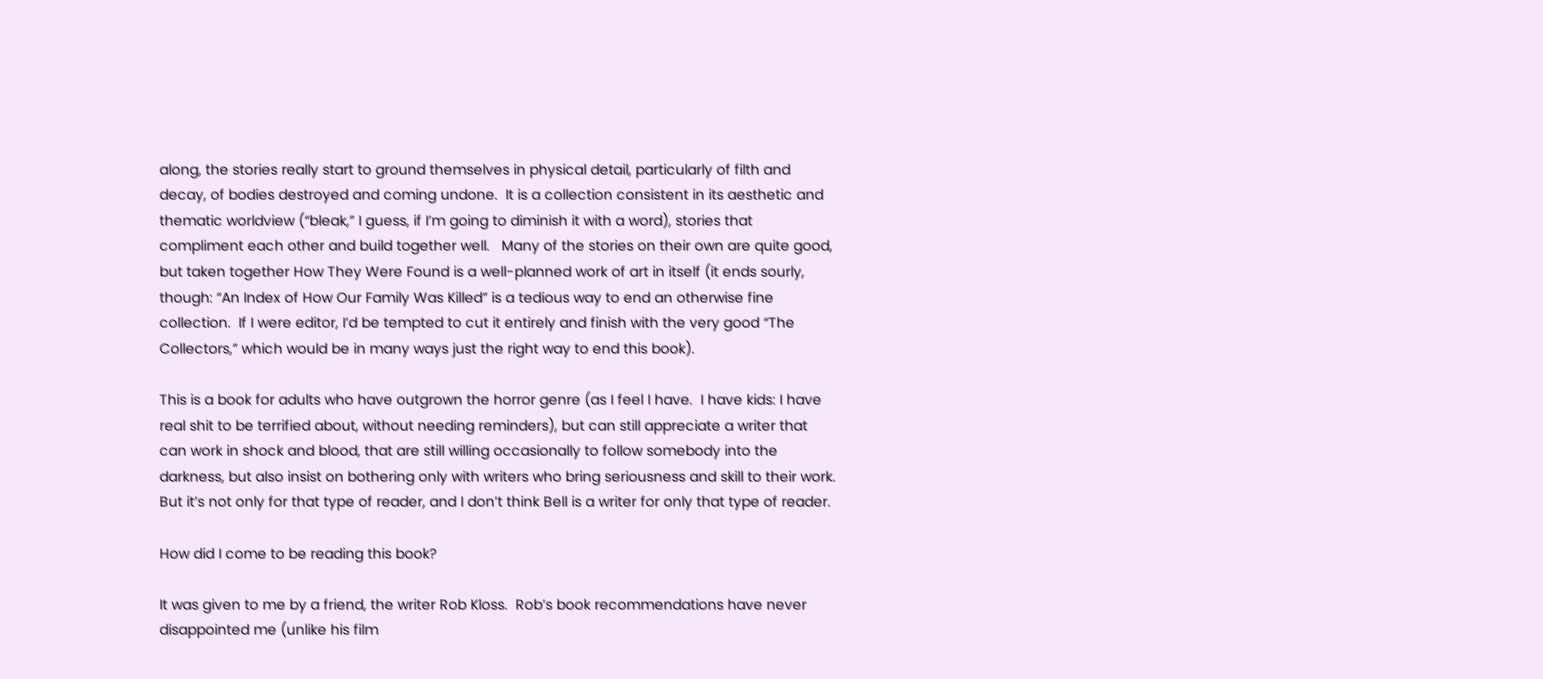along, the stories really start to ground themselves in physical detail, particularly of filth and decay, of bodies destroyed and coming undone.  It is a collection consistent in its aesthetic and thematic worldview (“bleak,” I guess, if I’m going to diminish it with a word), stories that compliment each other and build together well.   Many of the stories on their own are quite good, but taken together How They Were Found is a well-planned work of art in itself (it ends sourly, though: “An Index of How Our Family Was Killed” is a tedious way to end an otherwise fine collection.  If I were editor, I’d be tempted to cut it entirely and finish with the very good “The Collectors,” which would be in many ways just the right way to end this book).

This is a book for adults who have outgrown the horror genre (as I feel I have.  I have kids: I have real shit to be terrified about, without needing reminders), but can still appreciate a writer that can work in shock and blood, that are still willing occasionally to follow somebody into the darkness, but also insist on bothering only with writers who bring seriousness and skill to their work.  But it’s not only for that type of reader, and I don’t think Bell is a writer for only that type of reader.

How did I come to be reading this book?

It was given to me by a friend, the writer Rob Kloss.  Rob’s book recommendations have never disappointed me (unlike his film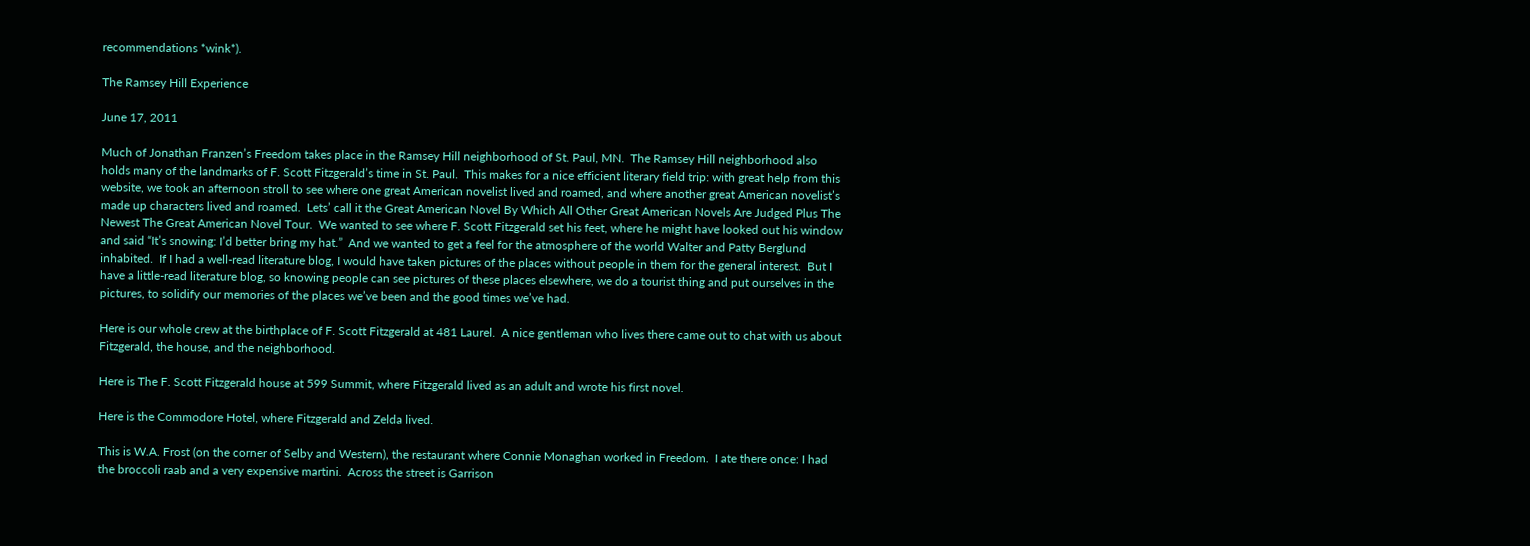recommendations *wink*).

The Ramsey Hill Experience

June 17, 2011

Much of Jonathan Franzen’s Freedom takes place in the Ramsey Hill neighborhood of St. Paul, MN.  The Ramsey Hill neighborhood also holds many of the landmarks of F. Scott Fitzgerald’s time in St. Paul.  This makes for a nice efficient literary field trip: with great help from this website, we took an afternoon stroll to see where one great American novelist lived and roamed, and where another great American novelist’s made up characters lived and roamed.  Lets’ call it the Great American Novel By Which All Other Great American Novels Are Judged Plus The Newest The Great American Novel Tour.  We wanted to see where F. Scott Fitzgerald set his feet, where he might have looked out his window and said “It’s snowing: I’d better bring my hat.”  And we wanted to get a feel for the atmosphere of the world Walter and Patty Berglund inhabited.  If I had a well-read literature blog, I would have taken pictures of the places without people in them for the general interest.  But I have a little-read literature blog, so knowing people can see pictures of these places elsewhere, we do a tourist thing and put ourselves in the pictures, to solidify our memories of the places we’ve been and the good times we’ve had.

Here is our whole crew at the birthplace of F. Scott Fitzgerald at 481 Laurel.  A nice gentleman who lives there came out to chat with us about Fitzgerald, the house, and the neighborhood.

Here is The F. Scott Fitzgerald house at 599 Summit, where Fitzgerald lived as an adult and wrote his first novel.

Here is the Commodore Hotel, where Fitzgerald and Zelda lived.

This is W.A. Frost (on the corner of Selby and Western), the restaurant where Connie Monaghan worked in Freedom.  I ate there once: I had the broccoli raab and a very expensive martini.  Across the street is Garrison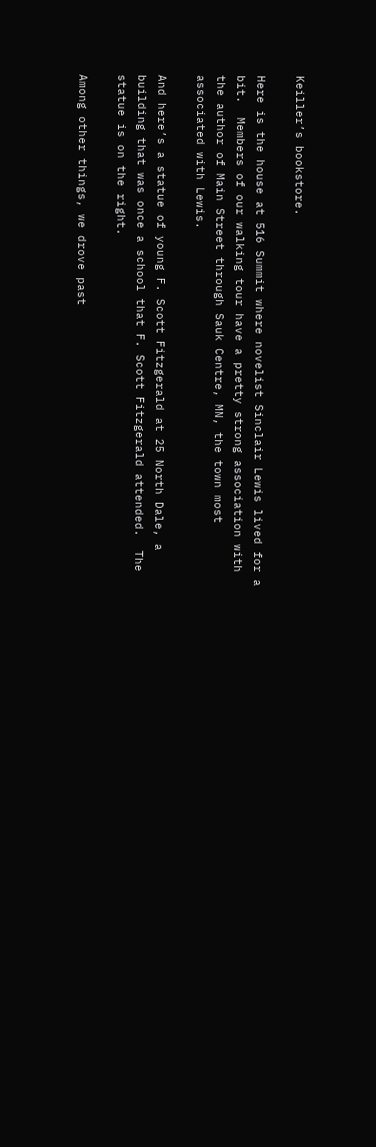Keiller’s bookstore.

Here is the house at 516 Summit where novelist Sinclair Lewis lived for a bit.  Members of our walking tour have a pretty strong association with the author of Main Street through Sauk Centre, MN, the town most associated with Lewis.

And here’s a statue of young F. Scott Fitzgerald at 25 North Dale, a building that was once a school that F. Scott Fitzgerald attended.  The statue is on the right.

Among other things, we drove past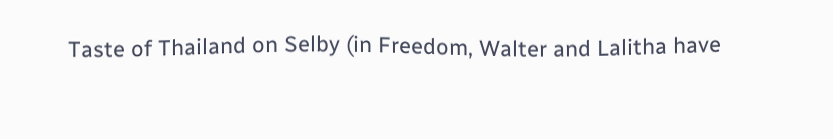Taste of Thailand on Selby (in Freedom, Walter and Lalitha have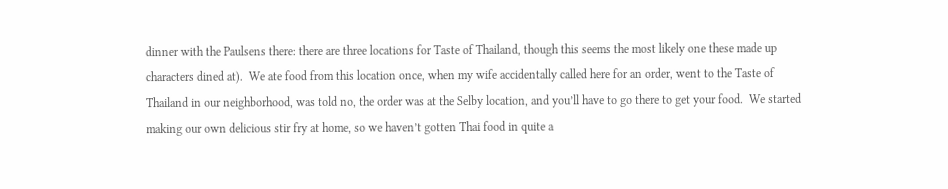dinner with the Paulsens there: there are three locations for Taste of Thailand, though this seems the most likely one these made up characters dined at).  We ate food from this location once, when my wife accidentally called here for an order, went to the Taste of Thailand in our neighborhood, was told no, the order was at the Selby location, and you’ll have to go there to get your food.  We started making our own delicious stir fry at home, so we haven’t gotten Thai food in quite a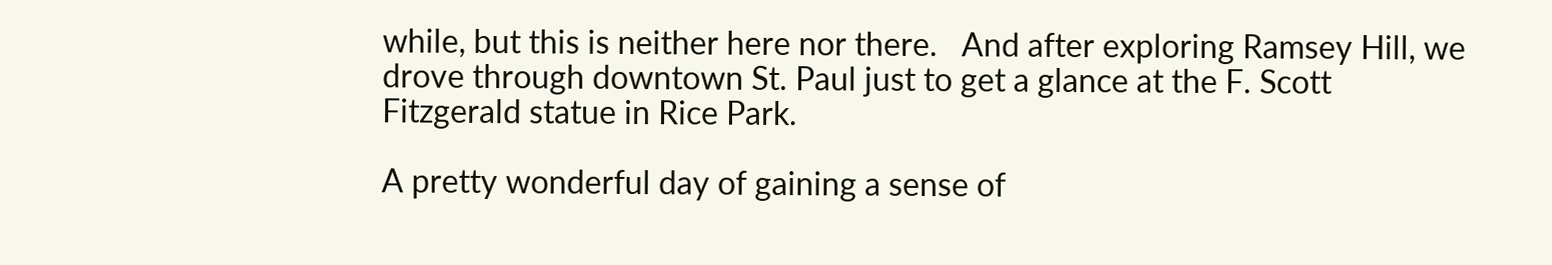while, but this is neither here nor there.   And after exploring Ramsey Hill, we drove through downtown St. Paul just to get a glance at the F. Scott Fitzgerald statue in Rice Park.

A pretty wonderful day of gaining a sense of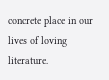concrete place in our lives of loving literature.